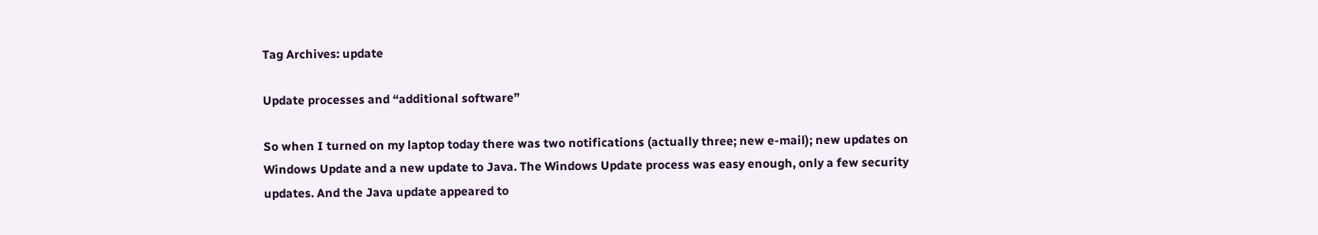Tag Archives: update

Update processes and “additional software”

So when I turned on my laptop today there was two notifications (actually three; new e-mail); new updates on Windows Update and a new update to Java. The Windows Update process was easy enough, only a few security updates. And the Java update appeared to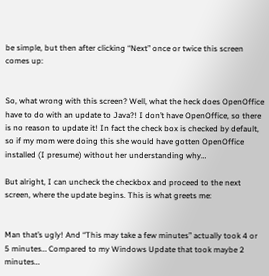be simple, but then after clicking “Next” once or twice this screen comes up:


So, what wrong with this screen? Well, what the heck does OpenOffice have to do with an update to Java?! I don’t have OpenOffice, so there is no reason to update it! In fact the check box is checked by default, so if my mom were doing this she would have gotten OpenOffice installed (I presume) without her understanding why…

But alright, I can uncheck the checkbox and proceed to the next screen, where the update begins. This is what greets me:


Man that’s ugly! And “This may take a few minutes” actually took 4 or 5 minutes… Compared to my Windows Update that took maybe 2 minutes…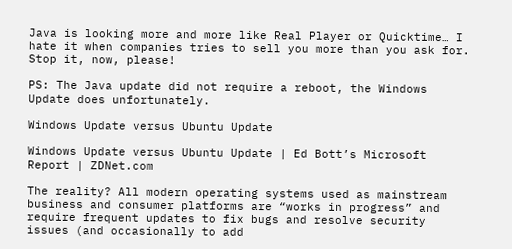Java is looking more and more like Real Player or Quicktime… I hate it when companies tries to sell you more than you ask for. Stop it, now, please!

PS: The Java update did not require a reboot, the Windows Update does unfortunately.

Windows Update versus Ubuntu Update

Windows Update versus Ubuntu Update | Ed Bott’s Microsoft Report | ZDNet.com

The reality? All modern operating systems used as mainstream business and consumer platforms are “works in progress” and require frequent updates to fix bugs and resolve security issues (and occasionally to add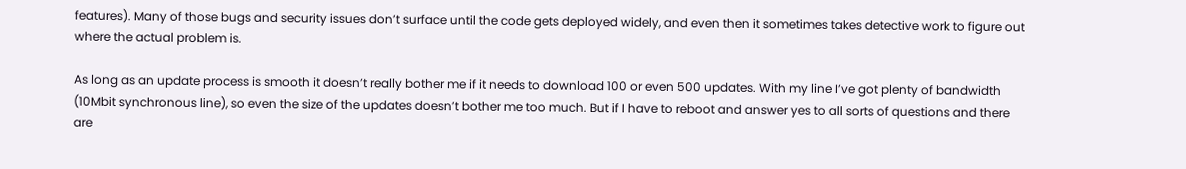features). Many of those bugs and security issues don’t surface until the code gets deployed widely, and even then it sometimes takes detective work to figure out where the actual problem is.

As long as an update process is smooth it doesn’t really bother me if it needs to download 100 or even 500 updates. With my line I’ve got plenty of bandwidth (10Mbit synchronous line), so even the size of the updates doesn’t bother me too much. But if I have to reboot and answer yes to all sorts of questions and there are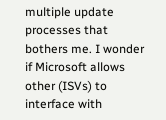multiple update processes that bothers me. I wonder if Microsoft allows other (ISVs) to interface with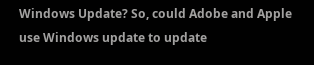Windows Update? So, could Adobe and Apple use Windows update to update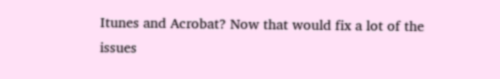Itunes and Acrobat? Now that would fix a lot of the issues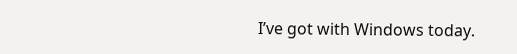I’ve got with Windows today.